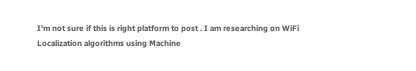I'm not sure if this is right platform to post . I am researching on WiFi Localization algorithms using Machine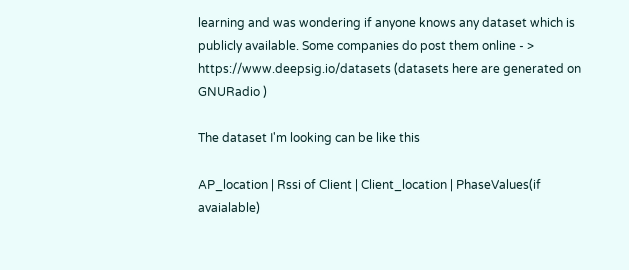learning and was wondering if anyone knows any dataset which is publicly available. Some companies do post them online - > https://www.deepsig.io/datasets (datasets here are generated on GNURadio )

The dataset I'm looking can be like this

AP_location | Rssi of Client | Client_location | PhaseValues(if avaialable)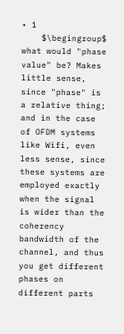• 1
    $\begingroup$ what would "phase value" be? Makes little sense, since "phase" is a relative thing; and in the case of OFDM systems like Wifi, even less sense, since these systems are employed exactly when the signal is wider than the coherency bandwidth of the channel, and thus you get different phases on different parts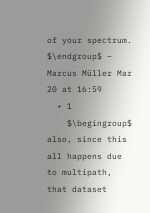of your spectrum. $\endgroup$ – Marcus Müller Mar 20 at 16:59
  • 1
    $\begingroup$ also, since this all happens due to multipath, that dataset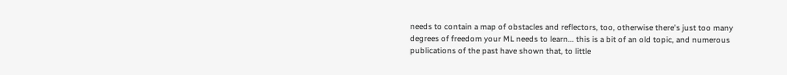needs to contain a map of obstacles and reflectors, too, otherwise there's just too many degrees of freedom your ML needs to learn... this is a bit of an old topic, and numerous publications of the past have shown that, to little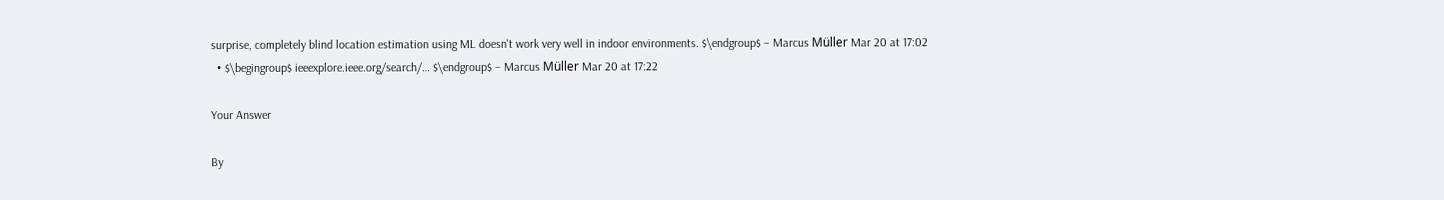surprise, completely blind location estimation using ML doesn't work very well in indoor environments. $\endgroup$ – Marcus Müller Mar 20 at 17:02
  • $\begingroup$ ieeexplore.ieee.org/search/… $\endgroup$ – Marcus Müller Mar 20 at 17:22

Your Answer

By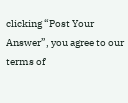clicking “Post Your Answer”, you agree to our terms of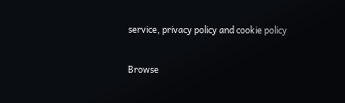service, privacy policy and cookie policy

Browse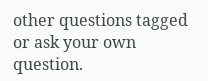other questions tagged or ask your own question.